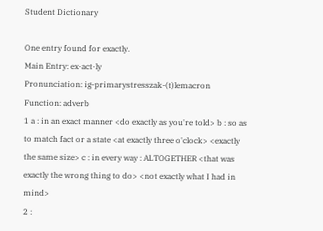Student Dictionary

One entry found for exactly.
Main Entry: ex·act·ly
Pronunciation: ig-primarystresszak-(t)lemacron
Function: adverb
1 a : in an exact manner <do exactly as you're told> b : so as to match fact or a state <at exactly three o'clock> <exactly the same size> c : in every way : ALTOGETHER <that was exactly the wrong thing to do> <not exactly what I had in mind>
2 :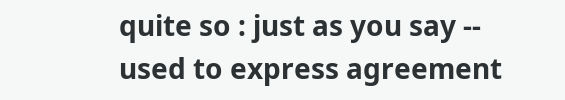quite so : just as you say -- used to express agreement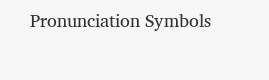Pronunciation Symbols